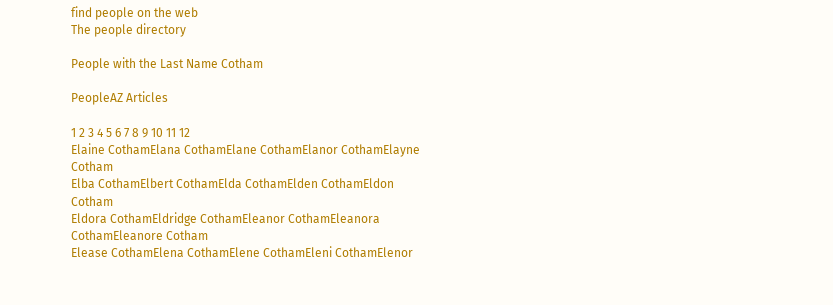find people on the web
The people directory

People with the Last Name Cotham

PeopleAZ Articles

1 2 3 4 5 6 7 8 9 10 11 12
Elaine CothamElana CothamElane CothamElanor CothamElayne Cotham
Elba CothamElbert CothamElda CothamElden CothamEldon Cotham
Eldora CothamEldridge CothamEleanor CothamEleanora CothamEleanore Cotham
Elease CothamElena CothamElene CothamEleni CothamElenor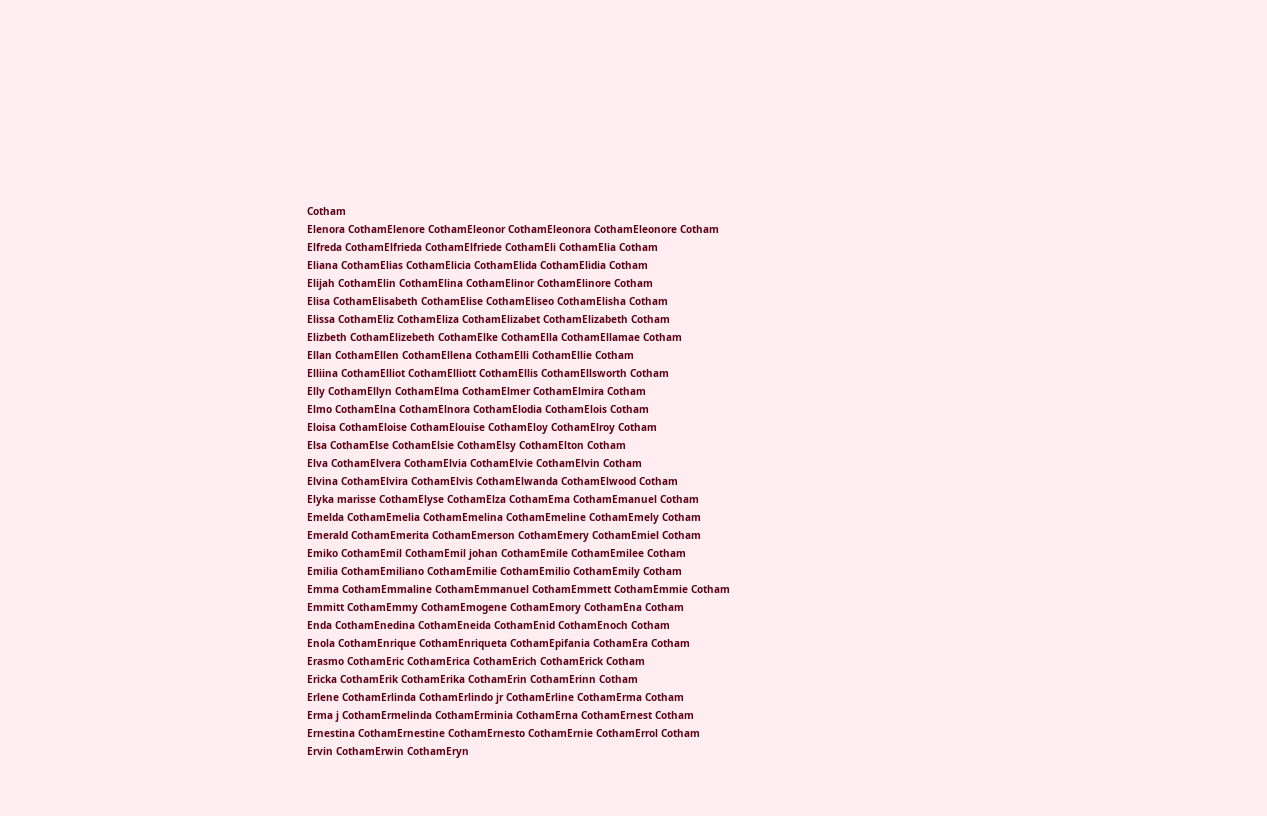Cotham
Elenora CothamElenore CothamEleonor CothamEleonora CothamEleonore Cotham
Elfreda CothamElfrieda CothamElfriede CothamEli CothamElia Cotham
Eliana CothamElias CothamElicia CothamElida CothamElidia Cotham
Elijah CothamElin CothamElina CothamElinor CothamElinore Cotham
Elisa CothamElisabeth CothamElise CothamEliseo CothamElisha Cotham
Elissa CothamEliz CothamEliza CothamElizabet CothamElizabeth Cotham
Elizbeth CothamElizebeth CothamElke CothamElla CothamEllamae Cotham
Ellan CothamEllen CothamEllena CothamElli CothamEllie Cotham
Elliina CothamElliot CothamElliott CothamEllis CothamEllsworth Cotham
Elly CothamEllyn CothamElma CothamElmer CothamElmira Cotham
Elmo CothamElna CothamElnora CothamElodia CothamElois Cotham
Eloisa CothamEloise CothamElouise CothamEloy CothamElroy Cotham
Elsa CothamElse CothamElsie CothamElsy CothamElton Cotham
Elva CothamElvera CothamElvia CothamElvie CothamElvin Cotham
Elvina CothamElvira CothamElvis CothamElwanda CothamElwood Cotham
Elyka marisse CothamElyse CothamElza CothamEma CothamEmanuel Cotham
Emelda CothamEmelia CothamEmelina CothamEmeline CothamEmely Cotham
Emerald CothamEmerita CothamEmerson CothamEmery CothamEmiel Cotham
Emiko CothamEmil CothamEmil johan CothamEmile CothamEmilee Cotham
Emilia CothamEmiliano CothamEmilie CothamEmilio CothamEmily Cotham
Emma CothamEmmaline CothamEmmanuel CothamEmmett CothamEmmie Cotham
Emmitt CothamEmmy CothamEmogene CothamEmory CothamEna Cotham
Enda CothamEnedina CothamEneida CothamEnid CothamEnoch Cotham
Enola CothamEnrique CothamEnriqueta CothamEpifania CothamEra Cotham
Erasmo CothamEric CothamErica CothamErich CothamErick Cotham
Ericka CothamErik CothamErika CothamErin CothamErinn Cotham
Erlene CothamErlinda CothamErlindo jr CothamErline CothamErma Cotham
Erma j CothamErmelinda CothamErminia CothamErna CothamErnest Cotham
Ernestina CothamErnestine CothamErnesto CothamErnie CothamErrol Cotham
Ervin CothamErwin CothamEryn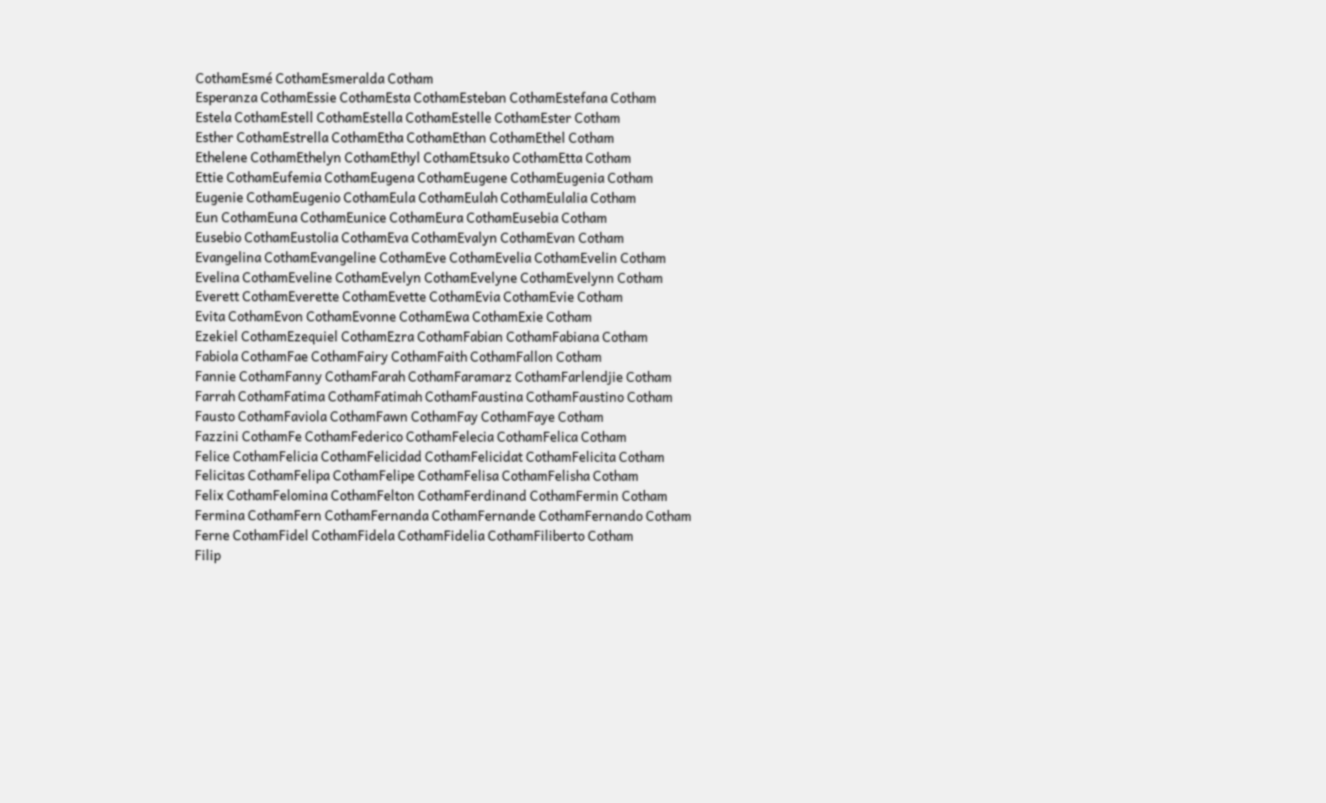CothamEsmé CothamEsmeralda Cotham
Esperanza CothamEssie CothamEsta CothamEsteban CothamEstefana Cotham
Estela CothamEstell CothamEstella CothamEstelle CothamEster Cotham
Esther CothamEstrella CothamEtha CothamEthan CothamEthel Cotham
Ethelene CothamEthelyn CothamEthyl CothamEtsuko CothamEtta Cotham
Ettie CothamEufemia CothamEugena CothamEugene CothamEugenia Cotham
Eugenie CothamEugenio CothamEula CothamEulah CothamEulalia Cotham
Eun CothamEuna CothamEunice CothamEura CothamEusebia Cotham
Eusebio CothamEustolia CothamEva CothamEvalyn CothamEvan Cotham
Evangelina CothamEvangeline CothamEve CothamEvelia CothamEvelin Cotham
Evelina CothamEveline CothamEvelyn CothamEvelyne CothamEvelynn Cotham
Everett CothamEverette CothamEvette CothamEvia CothamEvie Cotham
Evita CothamEvon CothamEvonne CothamEwa CothamExie Cotham
Ezekiel CothamEzequiel CothamEzra CothamFabian CothamFabiana Cotham
Fabiola CothamFae CothamFairy CothamFaith CothamFallon Cotham
Fannie CothamFanny CothamFarah CothamFaramarz CothamFarlendjie Cotham
Farrah CothamFatima CothamFatimah CothamFaustina CothamFaustino Cotham
Fausto CothamFaviola CothamFawn CothamFay CothamFaye Cotham
Fazzini CothamFe CothamFederico CothamFelecia CothamFelica Cotham
Felice CothamFelicia CothamFelicidad CothamFelicidat CothamFelicita Cotham
Felicitas CothamFelipa CothamFelipe CothamFelisa CothamFelisha Cotham
Felix CothamFelomina CothamFelton CothamFerdinand CothamFermin Cotham
Fermina CothamFern CothamFernanda CothamFernande CothamFernando Cotham
Ferne CothamFidel CothamFidela CothamFidelia CothamFiliberto Cotham
Filip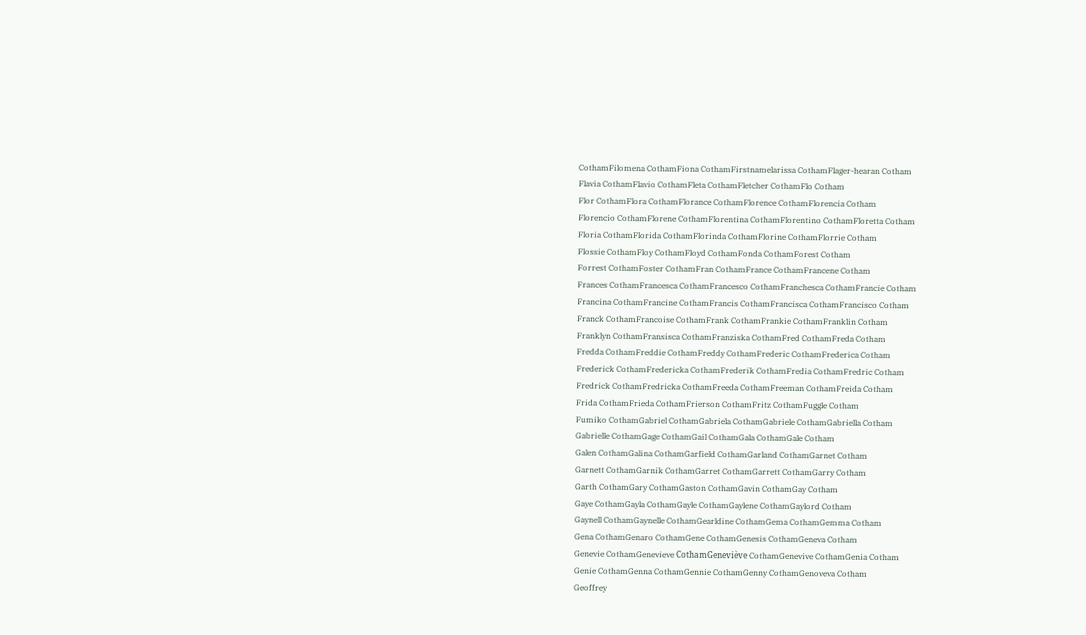CothamFilomena CothamFiona CothamFirstnamelarissa CothamFlager-hearan Cotham
Flavia CothamFlavio CothamFleta CothamFletcher CothamFlo Cotham
Flor CothamFlora CothamFlorance CothamFlorence CothamFlorencia Cotham
Florencio CothamFlorene CothamFlorentina CothamFlorentino CothamFloretta Cotham
Floria CothamFlorida CothamFlorinda CothamFlorine CothamFlorrie Cotham
Flossie CothamFloy CothamFloyd CothamFonda CothamForest Cotham
Forrest CothamFoster CothamFran CothamFrance CothamFrancene Cotham
Frances CothamFrancesca CothamFrancesco CothamFranchesca CothamFrancie Cotham
Francina CothamFrancine CothamFrancis CothamFrancisca CothamFrancisco Cotham
Franck CothamFrancoise CothamFrank CothamFrankie CothamFranklin Cotham
Franklyn CothamFransisca CothamFranziska CothamFred CothamFreda Cotham
Fredda CothamFreddie CothamFreddy CothamFrederic CothamFrederica Cotham
Frederick CothamFredericka CothamFrederik CothamFredia CothamFredric Cotham
Fredrick CothamFredricka CothamFreeda CothamFreeman CothamFreida Cotham
Frida CothamFrieda CothamFrierson CothamFritz CothamFuggle Cotham
Fumiko CothamGabriel CothamGabriela CothamGabriele CothamGabriella Cotham
Gabrielle CothamGage CothamGail CothamGala CothamGale Cotham
Galen CothamGalina CothamGarfield CothamGarland CothamGarnet Cotham
Garnett CothamGarnik CothamGarret CothamGarrett CothamGarry Cotham
Garth CothamGary CothamGaston CothamGavin CothamGay Cotham
Gaye CothamGayla CothamGayle CothamGaylene CothamGaylord Cotham
Gaynell CothamGaynelle CothamGearldine CothamGema CothamGemma Cotham
Gena CothamGenaro CothamGene CothamGenesis CothamGeneva Cotham
Genevie CothamGenevieve CothamGeneviève CothamGenevive CothamGenia Cotham
Genie CothamGenna CothamGennie CothamGenny CothamGenoveva Cotham
Geoffrey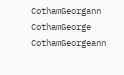CothamGeorgann CothamGeorge CothamGeorgeann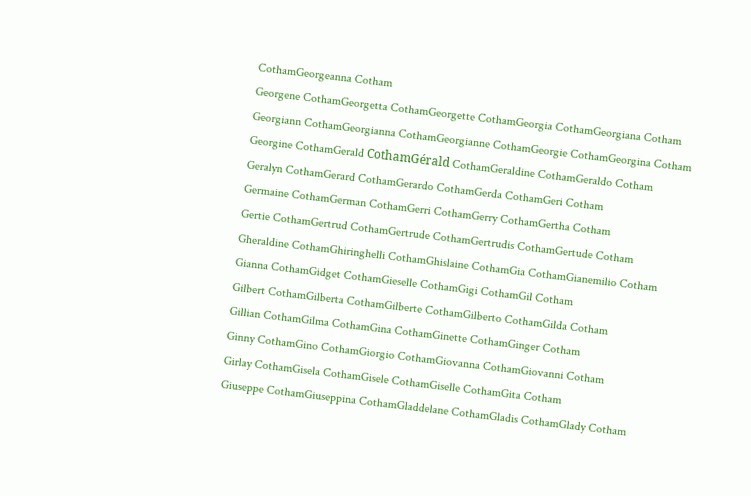CothamGeorgeanna Cotham
Georgene CothamGeorgetta CothamGeorgette CothamGeorgia CothamGeorgiana Cotham
Georgiann CothamGeorgianna CothamGeorgianne CothamGeorgie CothamGeorgina Cotham
Georgine CothamGerald CothamGérald CothamGeraldine CothamGeraldo Cotham
Geralyn CothamGerard CothamGerardo CothamGerda CothamGeri Cotham
Germaine CothamGerman CothamGerri CothamGerry CothamGertha Cotham
Gertie CothamGertrud CothamGertrude CothamGertrudis CothamGertude Cotham
Gheraldine CothamGhiringhelli CothamGhislaine CothamGia CothamGianemilio Cotham
Gianna CothamGidget CothamGieselle CothamGigi CothamGil Cotham
Gilbert CothamGilberta CothamGilberte CothamGilberto CothamGilda Cotham
Gillian CothamGilma CothamGina CothamGinette CothamGinger Cotham
Ginny CothamGino CothamGiorgio CothamGiovanna CothamGiovanni Cotham
Girlay CothamGisela CothamGisele CothamGiselle CothamGita Cotham
Giuseppe CothamGiuseppina CothamGladdelane CothamGladis CothamGlady Cotham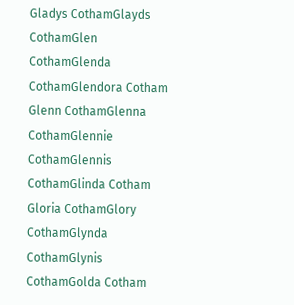Gladys CothamGlayds CothamGlen CothamGlenda CothamGlendora Cotham
Glenn CothamGlenna CothamGlennie CothamGlennis CothamGlinda Cotham
Gloria CothamGlory CothamGlynda CothamGlynis CothamGolda Cotham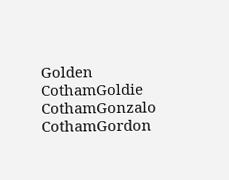Golden CothamGoldie CothamGonzalo CothamGordon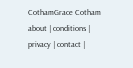CothamGrace Cotham
about | conditions | privacy | contact |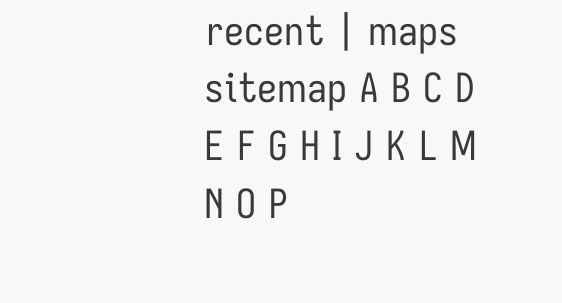recent | maps
sitemap A B C D E F G H I J K L M N O P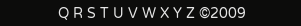Q R S T U V W X Y Z ©2009